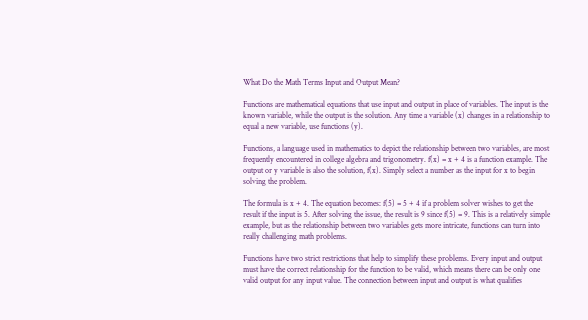What Do the Math Terms Input and Output Mean?

Functions are mathematical equations that use input and output in place of variables. The input is the known variable, while the output is the solution. Any time a variable (x) changes in a relationship to equal a new variable, use functions (y).

Functions, a language used in mathematics to depict the relationship between two variables, are most frequently encountered in college algebra and trigonometry. f(x) = x + 4 is a function example. The output or y variable is also the solution, f(x). Simply select a number as the input for x to begin solving the problem.

The formula is x + 4. The equation becomes: f(5) = 5 + 4 if a problem solver wishes to get the result if the input is 5. After solving the issue, the result is 9 since f(5) = 9. This is a relatively simple example, but as the relationship between two variables gets more intricate, functions can turn into really challenging math problems.

Functions have two strict restrictions that help to simplify these problems. Every input and output must have the correct relationship for the function to be valid, which means there can be only one valid output for any input value. The connection between input and output is what qualifies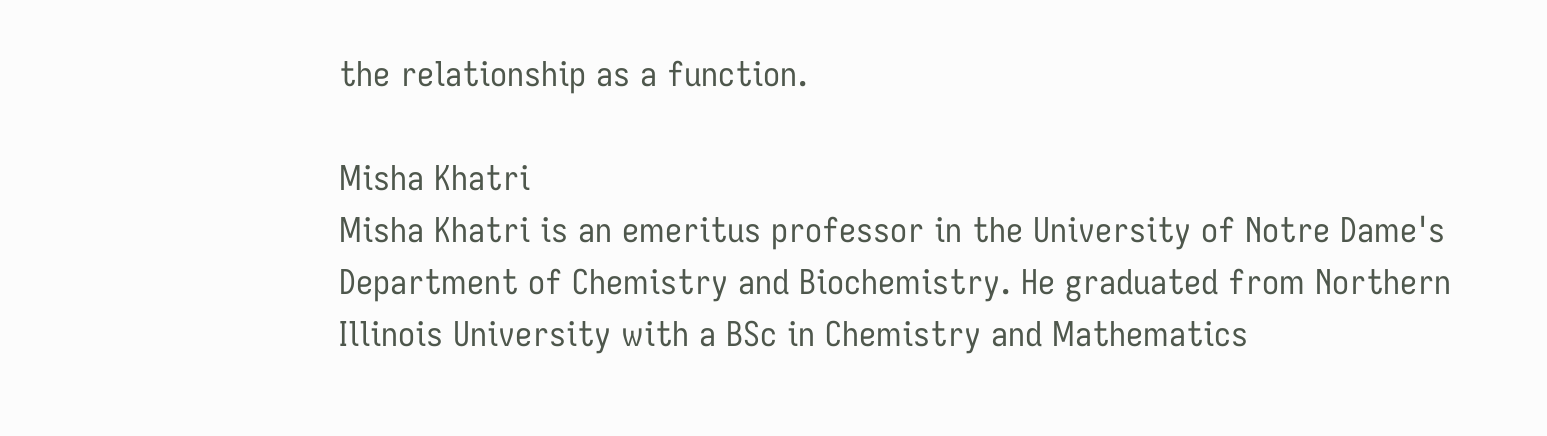the relationship as a function.

Misha Khatri
Misha Khatri is an emeritus professor in the University of Notre Dame's Department of Chemistry and Biochemistry. He graduated from Northern Illinois University with a BSc in Chemistry and Mathematics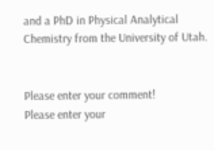and a PhD in Physical Analytical Chemistry from the University of Utah.


Please enter your comment!
Please enter your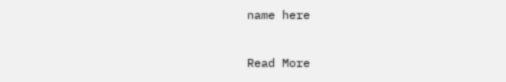name here

Read More